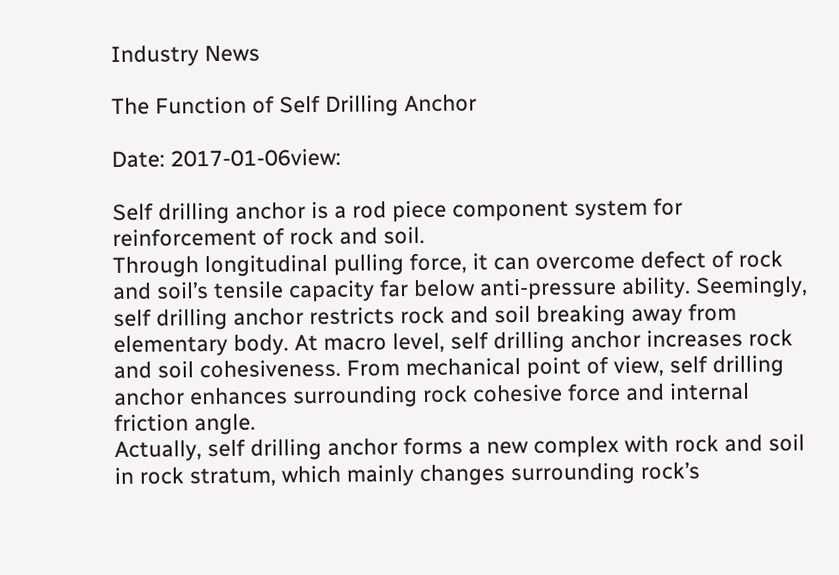Industry News

The Function of Self Drilling Anchor

Date: 2017-01-06view:

Self drilling anchor is a rod piece component system for reinforcement of rock and soil.
Through longitudinal pulling force, it can overcome defect of rock and soil’s tensile capacity far below anti-pressure ability. Seemingly, self drilling anchor restricts rock and soil breaking away from elementary body. At macro level, self drilling anchor increases rock and soil cohesiveness. From mechanical point of view, self drilling anchor enhances surrounding rock cohesive force and internal friction angle.
Actually, self drilling anchor forms a new complex with rock and soil in rock stratum, which mainly changes surrounding rock’s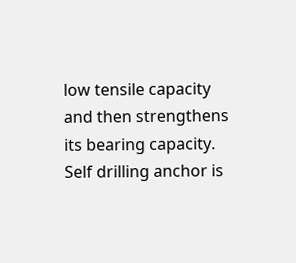low tensile capacity and then strengthens its bearing capacity.
Self drilling anchor is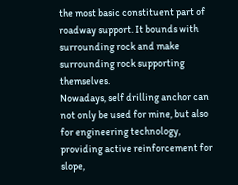the most basic constituent part of roadway support. It bounds with surrounding rock and make surrounding rock supporting themselves.
Nowadays, self drilling anchor can not only be used for mine, but also for engineering technology, providing active reinforcement for slope,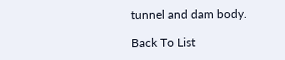tunnel and dam body.

Back To List